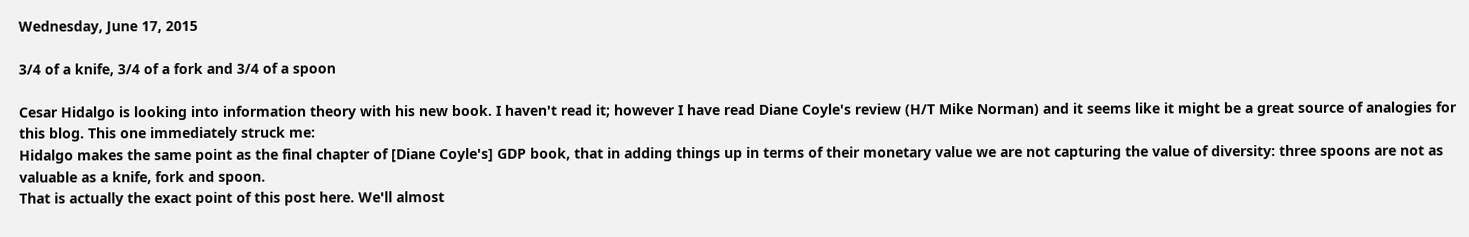Wednesday, June 17, 2015

3/4 of a knife, 3/4 of a fork and 3/4 of a spoon

Cesar Hidalgo is looking into information theory with his new book. I haven't read it; however I have read Diane Coyle's review (H/T Mike Norman) and it seems like it might be a great source of analogies for this blog. This one immediately struck me:
Hidalgo makes the same point as the final chapter of [Diane Coyle's] GDP book, that in adding things up in terms of their monetary value we are not capturing the value of diversity: three spoons are not as valuable as a knife, fork and spoon.
That is actually the exact point of this post here. We'll almost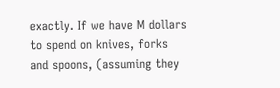exactly. If we have M dollars to spend on knives, forks and spoons, (assuming they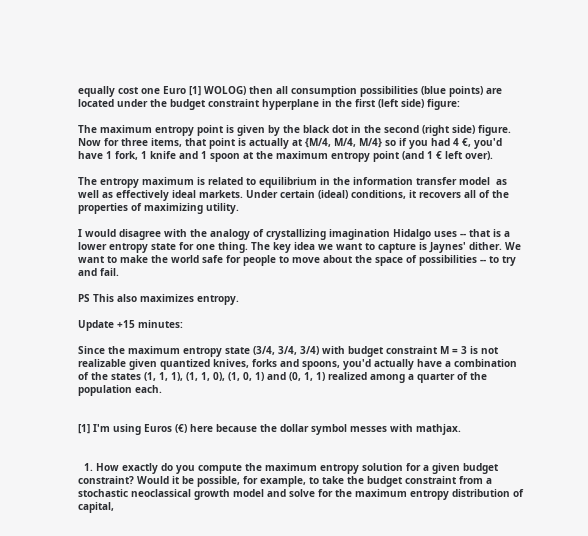equally cost one Euro [1] WOLOG) then all consumption possibilities (blue points) are located under the budget constraint hyperplane in the first (left side) figure:

The maximum entropy point is given by the black dot in the second (right side) figure. Now for three items, that point is actually at {M/4, M/4, M/4} so if you had 4 €, you'd have 1 fork, 1 knife and 1 spoon at the maximum entropy point (and 1 € left over).

The entropy maximum is related to equilibrium in the information transfer model  as well as effectively ideal markets. Under certain (ideal) conditions, it recovers all of the properties of maximizing utility.

I would disagree with the analogy of crystallizing imagination Hidalgo uses -- that is a lower entropy state for one thing. The key idea we want to capture is Jaynes' dither. We want to make the world safe for people to move about the space of possibilities -- to try and fail.

PS This also maximizes entropy.

Update +15 minutes:

Since the maximum entropy state (3/4, 3/4, 3/4) with budget constraint M = 3 is not realizable given quantized knives, forks and spoons, you'd actually have a combination of the states (1, 1, 1), (1, 1, 0), (1, 0, 1) and (0, 1, 1) realized among a quarter of the population each.


[1] I'm using Euros (€) here because the dollar symbol messes with mathjax.


  1. How exactly do you compute the maximum entropy solution for a given budget constraint? Would it be possible, for example, to take the budget constraint from a stochastic neoclassical growth model and solve for the maximum entropy distribution of capital,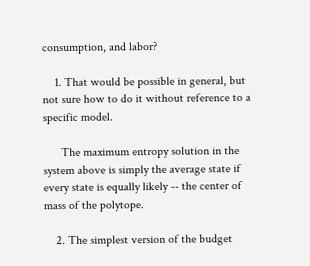consumption, and labor?

    1. That would be possible in general, but not sure how to do it without reference to a specific model.

      The maximum entropy solution in the system above is simply the average state if every state is equally likely -- the center of mass of the polytope.

    2. The simplest version of the budget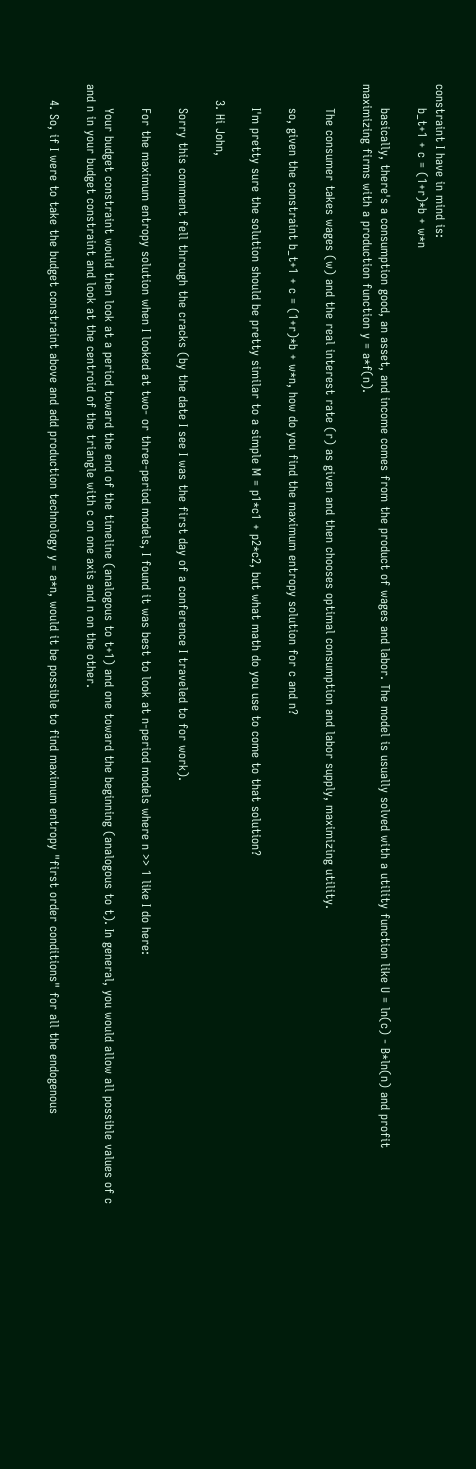constraint I have in mind is:
      b_t+1 + c = (1+r)*b + w*n

      basically, there's a consumption good, an asset, and income comes from the product of wages and labor. The model is usually solved with a utility function like U = ln(c) - B*ln(n) and profit maximizing firms with a production function y = a*f(n).

      The consumer takes wages (w) and the real interest rate (r) as given and then chooses optimal consumption and labor supply, maximizing utility.

      so, given the constraint b_t+1 + c = (1+r)*b + w*n, how do you find the maximum entropy solution for c and n?

      I'm pretty sure the solution should be pretty similar to a simple M = p1*c1 + p2*c2, but what math do you use to come to that solution?

    3. Hi John,

      Sorry this comment fell through the cracks (by the date I see I was the first day of a conference I traveled to for work).

      For the maximum entropy solution when I looked at two- or three-period models, I found it was best to look at n-period models where n >> 1 like I do here:

      Your budget constraint would then look at a period toward the end of the timeline (analogous to t+1) and one toward the beginning (analogous to t). In general, you would allow all possible values of c and n in your budget constraint and look at the centroid of the triangle with c on one axis and n on the other.

    4. So, if I were to take the budget constraint above and add production technology y = a*n, would it be possible to find maximum entropy "first order conditions" for all the endogenous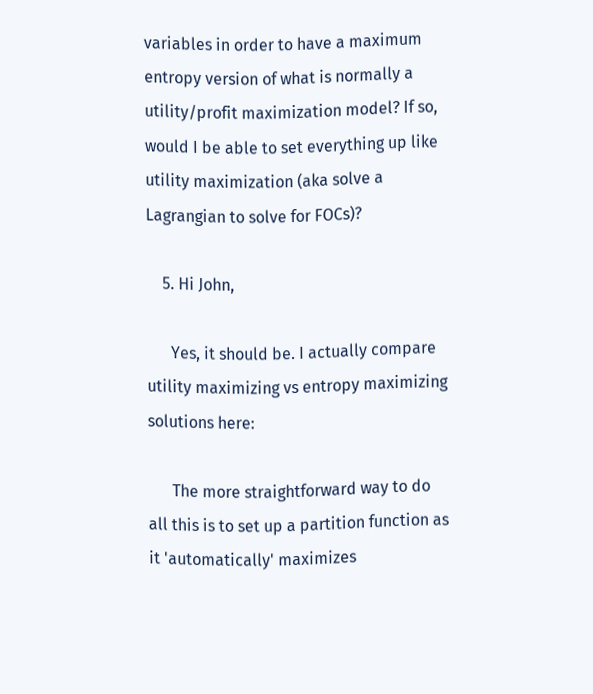variables in order to have a maximum entropy version of what is normally a utility/profit maximization model? If so, would I be able to set everything up like utility maximization (aka solve a Lagrangian to solve for FOCs)?

    5. Hi John,

      Yes, it should be. I actually compare utility maximizing vs entropy maximizing solutions here:

      The more straightforward way to do all this is to set up a partition function as it 'automatically' maximizes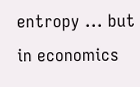entropy ... but in economics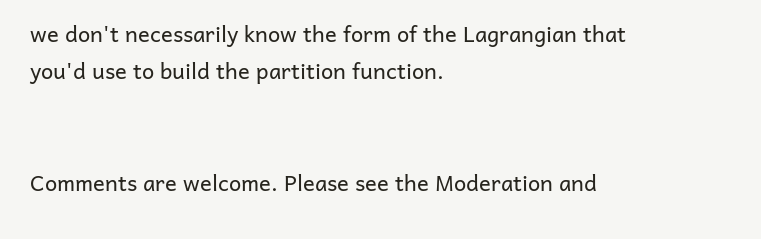we don't necessarily know the form of the Lagrangian that you'd use to build the partition function.


Comments are welcome. Please see the Moderation and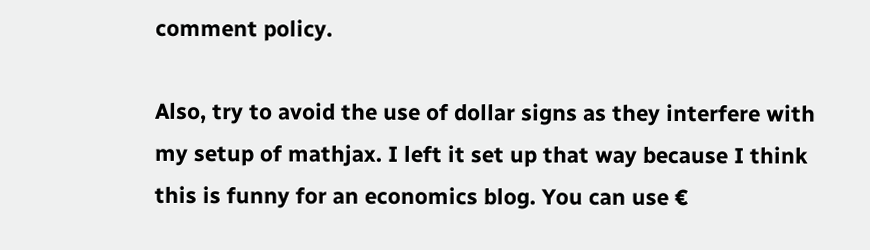comment policy.

Also, try to avoid the use of dollar signs as they interfere with my setup of mathjax. I left it set up that way because I think this is funny for an economics blog. You can use €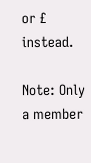or £ instead.

Note: Only a member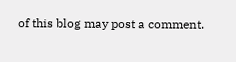of this blog may post a comment.